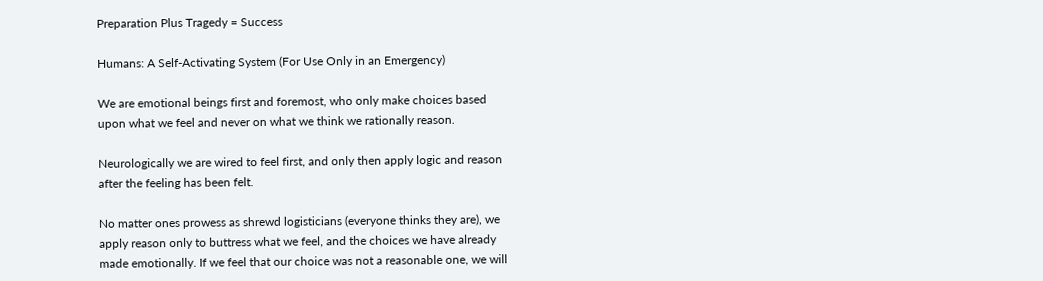Preparation Plus Tragedy = Success

Humans: A Self-Activating System (For Use Only in an Emergency)

We are emotional beings first and foremost, who only make choices based upon what we feel and never on what we think we rationally reason.

Neurologically we are wired to feel first, and only then apply logic and reason after the feeling has been felt.

No matter ones prowess as shrewd logisticians (everyone thinks they are), we apply reason only to buttress what we feel, and the choices we have already made emotionally. If we feel that our choice was not a reasonable one, we will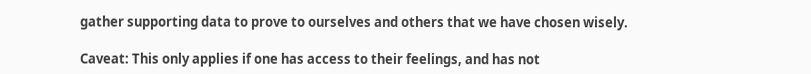gather supporting data to prove to ourselves and others that we have chosen wisely.

Caveat: This only applies if one has access to their feelings, and has not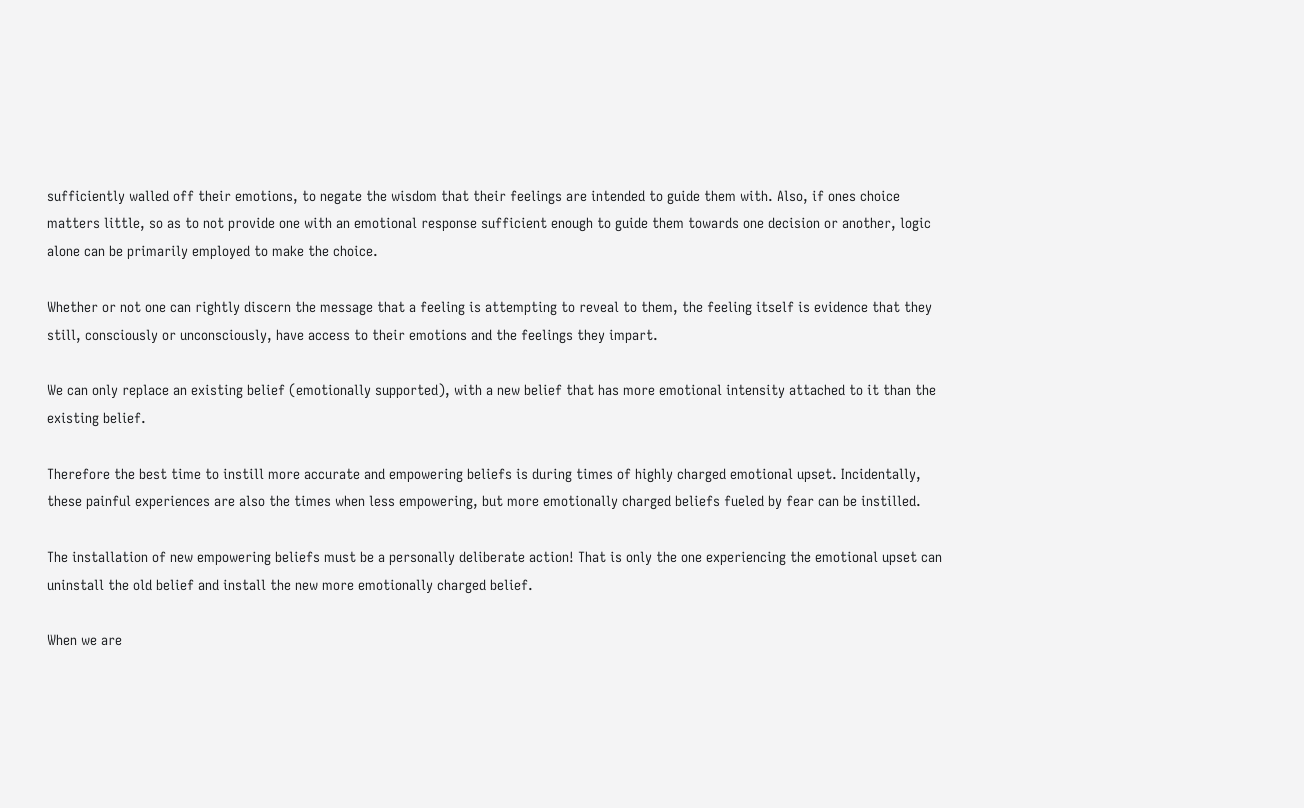sufficiently walled off their emotions, to negate the wisdom that their feelings are intended to guide them with. Also, if ones choice matters little, so as to not provide one with an emotional response sufficient enough to guide them towards one decision or another, logic alone can be primarily employed to make the choice.

Whether or not one can rightly discern the message that a feeling is attempting to reveal to them, the feeling itself is evidence that they still, consciously or unconsciously, have access to their emotions and the feelings they impart.

We can only replace an existing belief (emotionally supported), with a new belief that has more emotional intensity attached to it than the existing belief.

Therefore the best time to instill more accurate and empowering beliefs is during times of highly charged emotional upset. Incidentally, these painful experiences are also the times when less empowering, but more emotionally charged beliefs fueled by fear can be instilled.

The installation of new empowering beliefs must be a personally deliberate action! That is only the one experiencing the emotional upset can uninstall the old belief and install the new more emotionally charged belief.

When we are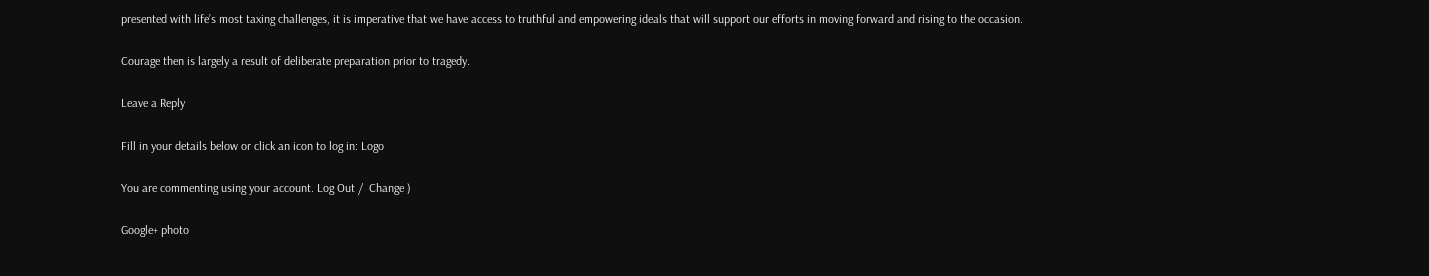presented with life’s most taxing challenges, it is imperative that we have access to truthful and empowering ideals that will support our efforts in moving forward and rising to the occasion.

Courage then is largely a result of deliberate preparation prior to tragedy.

Leave a Reply

Fill in your details below or click an icon to log in: Logo

You are commenting using your account. Log Out /  Change )

Google+ photo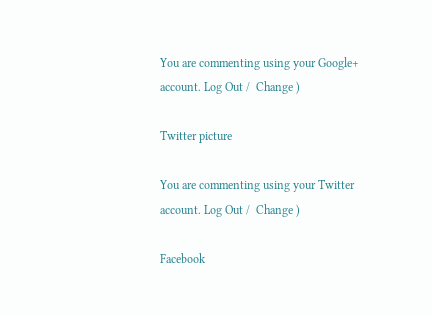You are commenting using your Google+ account. Log Out /  Change )

Twitter picture

You are commenting using your Twitter account. Log Out /  Change )

Facebook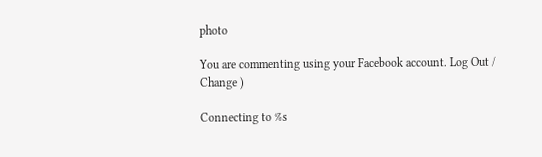photo

You are commenting using your Facebook account. Log Out /  Change )

Connecting to %s